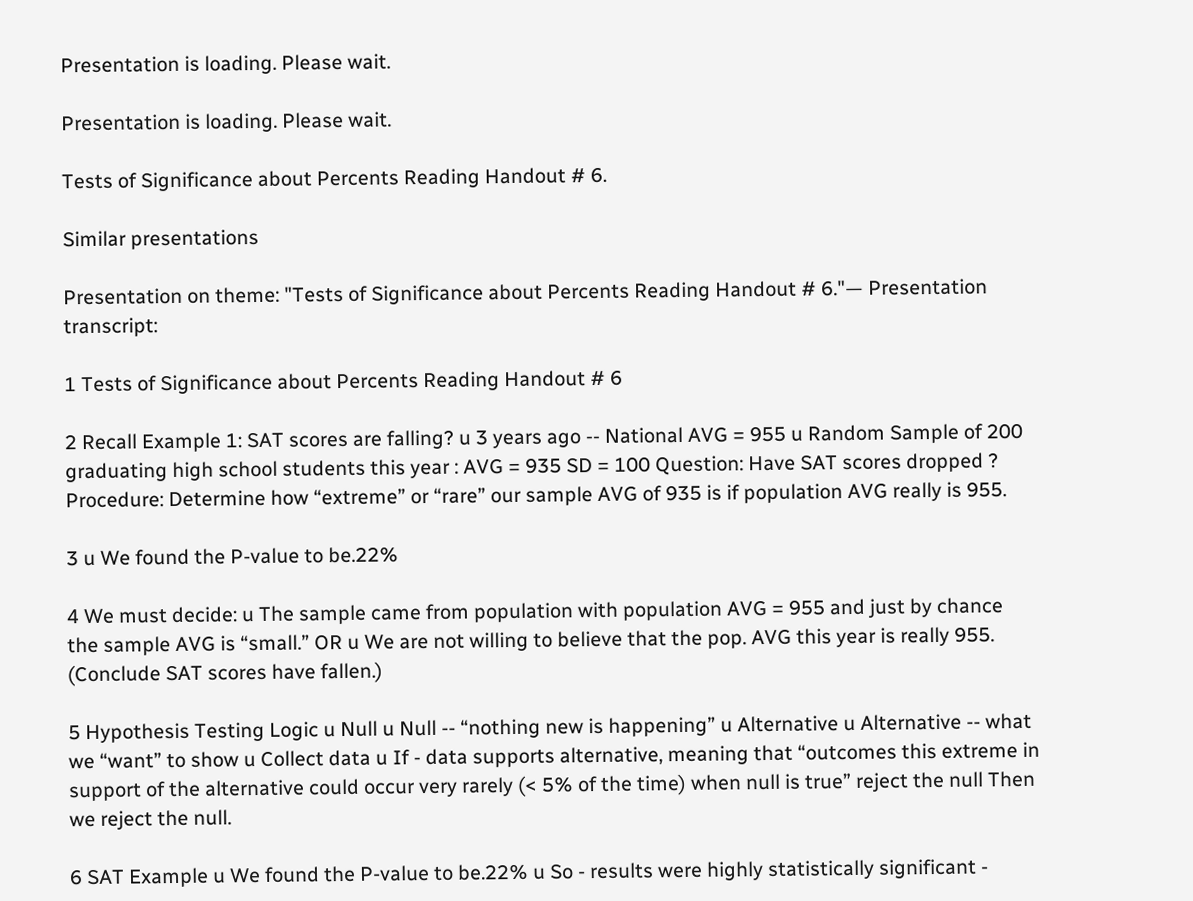Presentation is loading. Please wait.

Presentation is loading. Please wait.

Tests of Significance about Percents Reading Handout # 6.

Similar presentations

Presentation on theme: "Tests of Significance about Percents Reading Handout # 6."— Presentation transcript:

1 Tests of Significance about Percents Reading Handout # 6

2 Recall Example 1: SAT scores are falling? u 3 years ago -- National AVG = 955 u Random Sample of 200 graduating high school students this year : AVG = 935 SD = 100 Question: Have SAT scores dropped ? Procedure: Determine how “extreme” or “rare” our sample AVG of 935 is if population AVG really is 955.

3 u We found the P-value to be.22%

4 We must decide: u The sample came from population with population AVG = 955 and just by chance the sample AVG is “small.” OR u We are not willing to believe that the pop. AVG this year is really 955. (Conclude SAT scores have fallen.)

5 Hypothesis Testing Logic u Null u Null -- “nothing new is happening” u Alternative u Alternative -- what we “want” to show u Collect data u If - data supports alternative, meaning that “outcomes this extreme in support of the alternative could occur very rarely (< 5% of the time) when null is true” reject the null Then we reject the null.

6 SAT Example u We found the P-value to be.22% u So - results were highly statistically significant -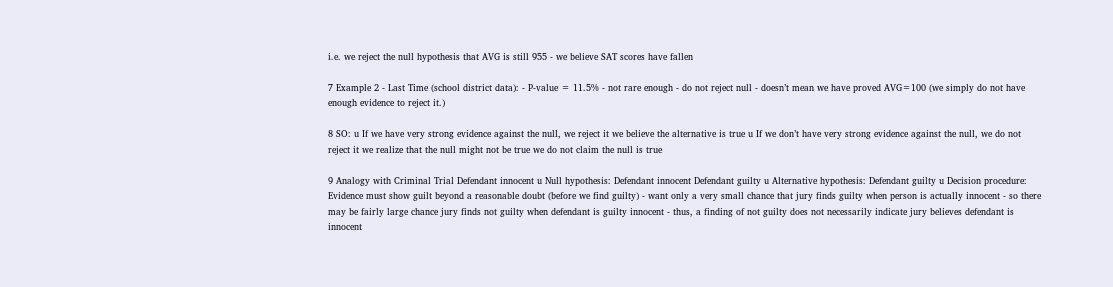i.e. we reject the null hypothesis that AVG is still 955 - we believe SAT scores have fallen

7 Example 2 - Last Time (school district data): - P-value = 11.5% - not rare enough - do not reject null - doesn’t mean we have proved AVG=100 (we simply do not have enough evidence to reject it.)

8 SO: u If we have very strong evidence against the null, we reject it we believe the alternative is true u If we don’t have very strong evidence against the null, we do not reject it we realize that the null might not be true we do not claim the null is true

9 Analogy with Criminal Trial Defendant innocent u Null hypothesis: Defendant innocent Defendant guilty u Alternative hypothesis: Defendant guilty u Decision procedure: Evidence must show guilt beyond a reasonable doubt (before we find guilty) - want only a very small chance that jury finds guilty when person is actually innocent - so there may be fairly large chance jury finds not guilty when defendant is guilty innocent - thus, a finding of not guilty does not necessarily indicate jury believes defendant is innocent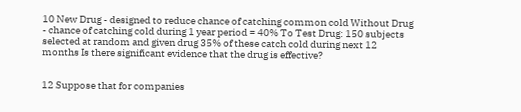10 New Drug - designed to reduce chance of catching common cold Without Drug - chance of catching cold during 1 year period = 40% To Test Drug: 150 subjects selected at random and given drug 35% of these catch cold during next 12 months Is there significant evidence that the drug is effective?


12 Suppose that for companies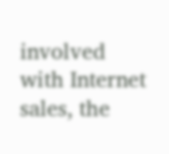involved with Internet sales, the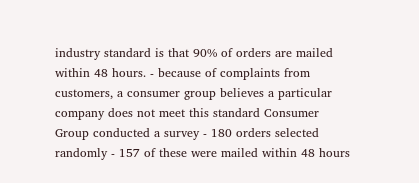industry standard is that 90% of orders are mailed within 48 hours. - because of complaints from customers, a consumer group believes a particular company does not meet this standard Consumer Group conducted a survey - 180 orders selected randomly - 157 of these were mailed within 48 hours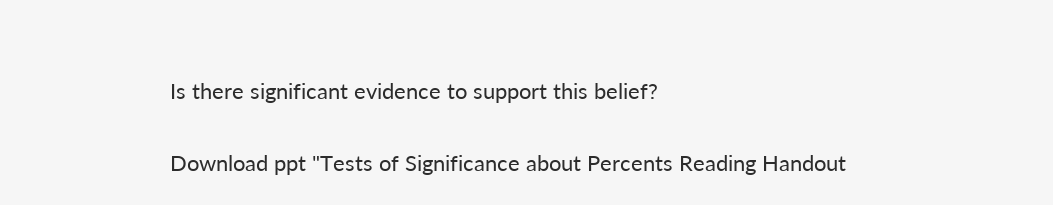Is there significant evidence to support this belief?


Download ppt "Tests of Significance about Percents Reading Handout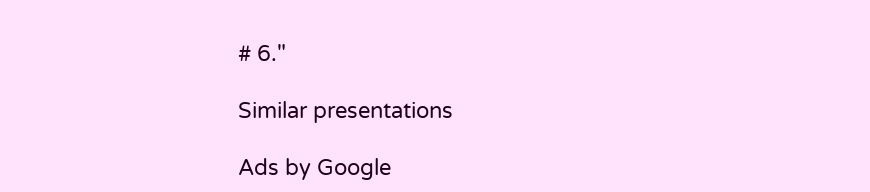# 6."

Similar presentations

Ads by Google